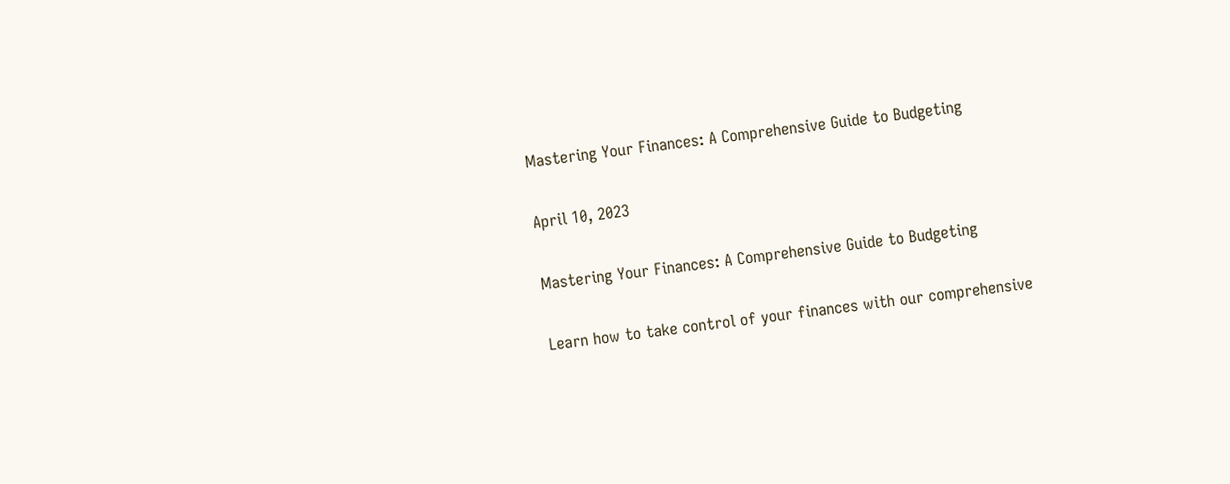Mastering Your Finances: A Comprehensive Guide to Budgeting

April 10, 2023

Mastering Your Finances: A Comprehensive Guide to Budgeting

Learn how to take control of your finances with our comprehensive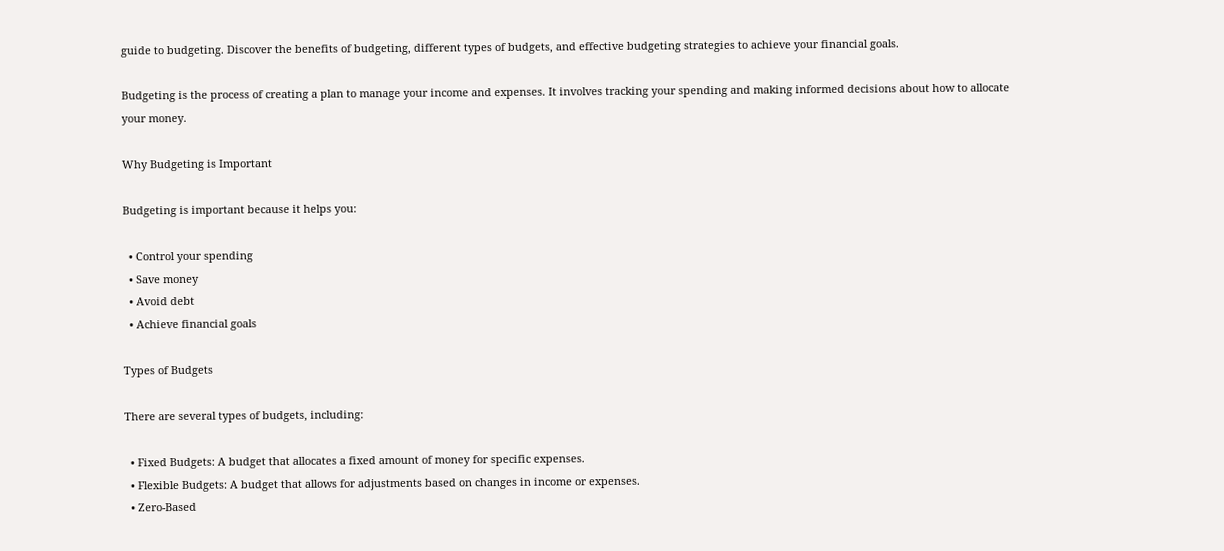guide to budgeting. Discover the benefits of budgeting, different types of budgets, and effective budgeting strategies to achieve your financial goals.

Budgeting is the process of creating a plan to manage your income and expenses. It involves tracking your spending and making informed decisions about how to allocate your money.

Why Budgeting is Important

Budgeting is important because it helps you:

  • Control your spending
  • Save money
  • Avoid debt
  • Achieve financial goals

Types of Budgets

There are several types of budgets, including:

  • Fixed Budgets: A budget that allocates a fixed amount of money for specific expenses.
  • Flexible Budgets: A budget that allows for adjustments based on changes in income or expenses.
  • Zero-Based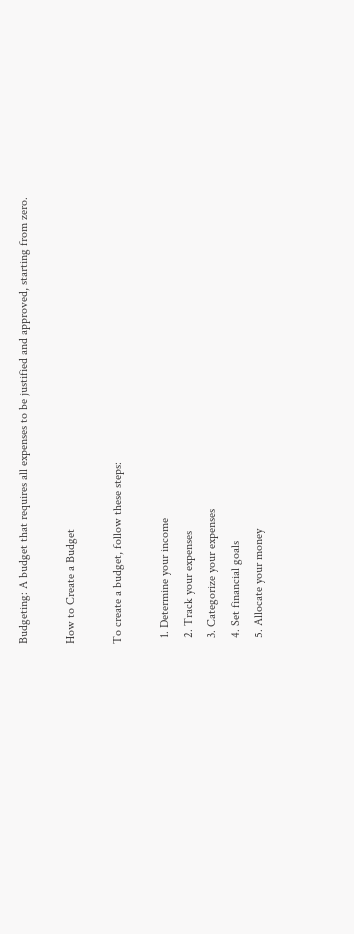Budgeting: A budget that requires all expenses to be justified and approved, starting from zero.

How to Create a Budget

To create a budget, follow these steps:

  1. Determine your income
  2. Track your expenses
  3. Categorize your expenses
  4. Set financial goals
  5. Allocate your money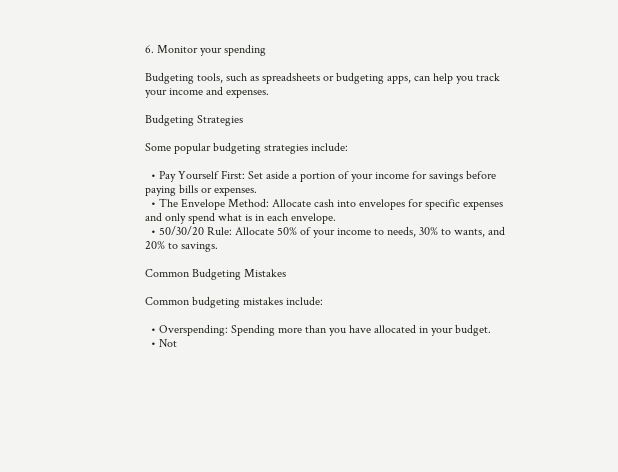6. Monitor your spending

Budgeting tools, such as spreadsheets or budgeting apps, can help you track your income and expenses.

Budgeting Strategies

Some popular budgeting strategies include:

  • Pay Yourself First: Set aside a portion of your income for savings before paying bills or expenses.
  • The Envelope Method: Allocate cash into envelopes for specific expenses and only spend what is in each envelope.
  • 50/30/20 Rule: Allocate 50% of your income to needs, 30% to wants, and 20% to savings.

Common Budgeting Mistakes

Common budgeting mistakes include:

  • Overspending: Spending more than you have allocated in your budget.
  • Not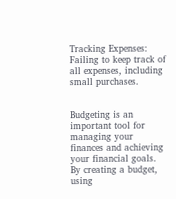Tracking Expenses: Failing to keep track of all expenses, including small purchases.


Budgeting is an important tool for managing your finances and achieving your financial goals. By creating a budget, using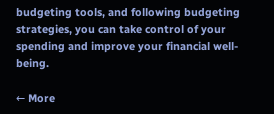budgeting tools, and following budgeting strategies, you can take control of your spending and improve your financial well-being.

← More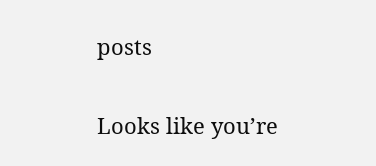posts

Looks like you’re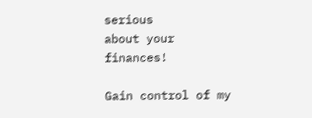serious
about your finances!

Gain control of my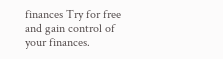finances Try for free and gain control of your finances.